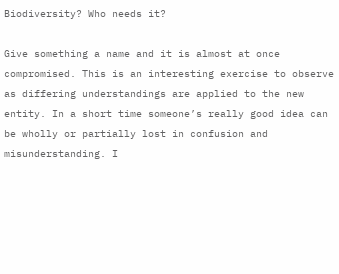Biodiversity? Who needs it?

Give something a name and it is almost at once compromised. This is an interesting exercise to observe as differing understandings are applied to the new entity. In a short time someone’s really good idea can be wholly or partially lost in confusion and misunderstanding. I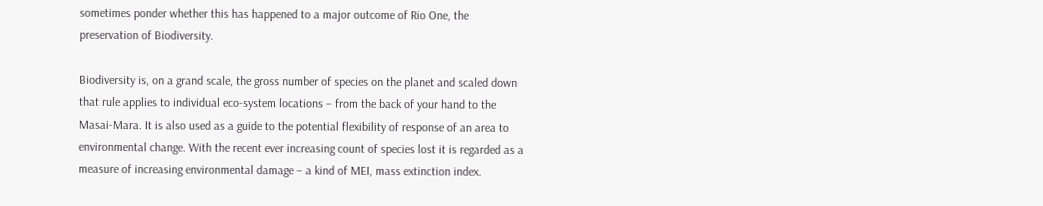sometimes ponder whether this has happened to a major outcome of Rio One, the preservation of Biodiversity.

Biodiversity is, on a grand scale, the gross number of species on the planet and scaled down that rule applies to individual eco-system locations – from the back of your hand to the Masai-Mara. It is also used as a guide to the potential flexibility of response of an area to environmental change. With the recent ever increasing count of species lost it is regarded as a measure of increasing environmental damage – a kind of MEI, mass extinction index.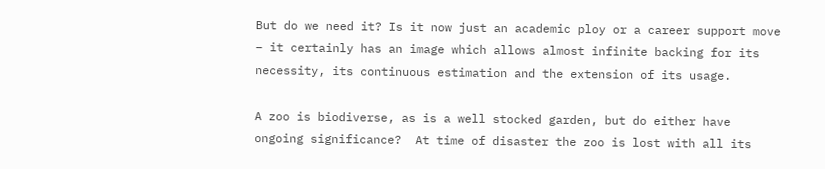But do we need it? Is it now just an academic ploy or a career support move – it certainly has an image which allows almost infinite backing for its necessity, its continuous estimation and the extension of its usage.

A zoo is biodiverse, as is a well stocked garden, but do either have ongoing significance?  At time of disaster the zoo is lost with all its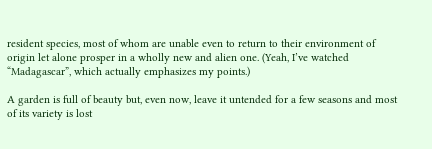resident species, most of whom are unable even to return to their environment of origin let alone prosper in a wholly new and alien one. (Yeah, I’ve watched “Madagascar”, which actually emphasizes my points.)

A garden is full of beauty but, even now, leave it untended for a few seasons and most of its variety is lost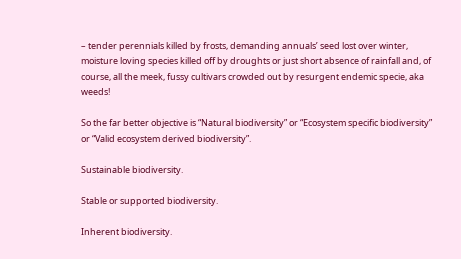– tender perennials killed by frosts, demanding annuals’ seed lost over winter, moisture loving species killed off by droughts or just short absence of rainfall and, of course, all the meek, fussy cultivars crowded out by resurgent endemic specie, aka weeds!

So the far better objective is “Natural biodiversity” or “Ecosystem specific biodiversity” or “Valid ecosystem derived biodiversity”.

Sustainable biodiversity.

Stable or supported biodiversity.

Inherent biodiversity.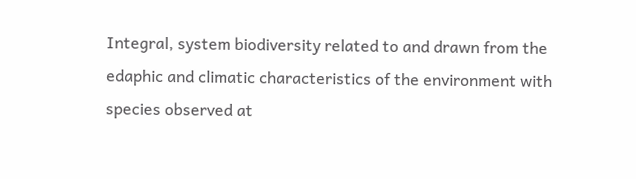Integral, system biodiversity related to and drawn from the edaphic and climatic characteristics of the environment with species observed at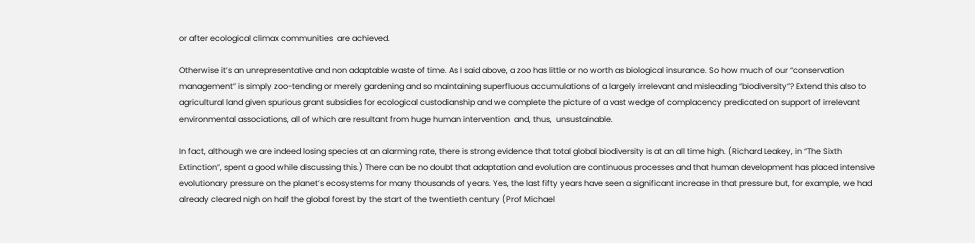or after ecological climax communities  are achieved.

Otherwise it’s an unrepresentative and non adaptable waste of time. As I said above, a zoo has little or no worth as biological insurance. So how much of our “conservation management” is simply zoo-tending or merely gardening and so maintaining superfluous accumulations of a largely irrelevant and misleading “biodiversity”? Extend this also to agricultural land given spurious grant subsidies for ecological custodianship and we complete the picture of a vast wedge of complacency predicated on support of irrelevant environmental associations, all of which are resultant from huge human intervention  and, thus,  unsustainable.

In fact, although we are indeed losing species at an alarming rate, there is strong evidence that total global biodiversity is at an all time high. (Richard Leakey, in “The Sixth Extinction”, spent a good while discussing this.) There can be no doubt that adaptation and evolution are continuous processes and that human development has placed intensive evolutionary pressure on the planet’s ecosystems for many thousands of years. Yes, the last fifty years have seen a significant increase in that pressure but, for example, we had already cleared nigh on half the global forest by the start of the twentieth century (Prof Michael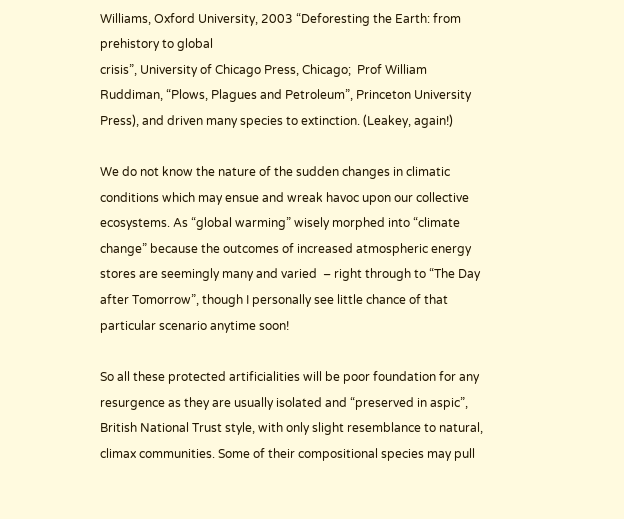Williams, Oxford University, 2003 “Deforesting the Earth: from prehistory to global
crisis”, University of Chicago Press, Chicago;  Prof William Ruddiman, “Plows, Plagues and Petroleum”, Princeton University Press), and driven many species to extinction. (Leakey, again!)

We do not know the nature of the sudden changes in climatic conditions which may ensue and wreak havoc upon our collective ecosystems. As “global warming” wisely morphed into “climate change” because the outcomes of increased atmospheric energy stores are seemingly many and varied  – right through to “The Day after Tomorrow”, though I personally see little chance of that particular scenario anytime soon!

So all these protected artificialities will be poor foundation for any resurgence as they are usually isolated and “preserved in aspic”, British National Trust style, with only slight resemblance to natural, climax communities. Some of their compositional species may pull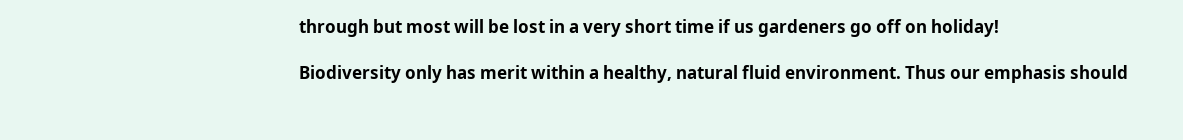through but most will be lost in a very short time if us gardeners go off on holiday!

Biodiversity only has merit within a healthy, natural fluid environment. Thus our emphasis should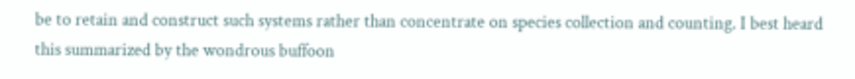be to retain and construct such systems rather than concentrate on species collection and counting. I best heard this summarized by the wondrous buffoon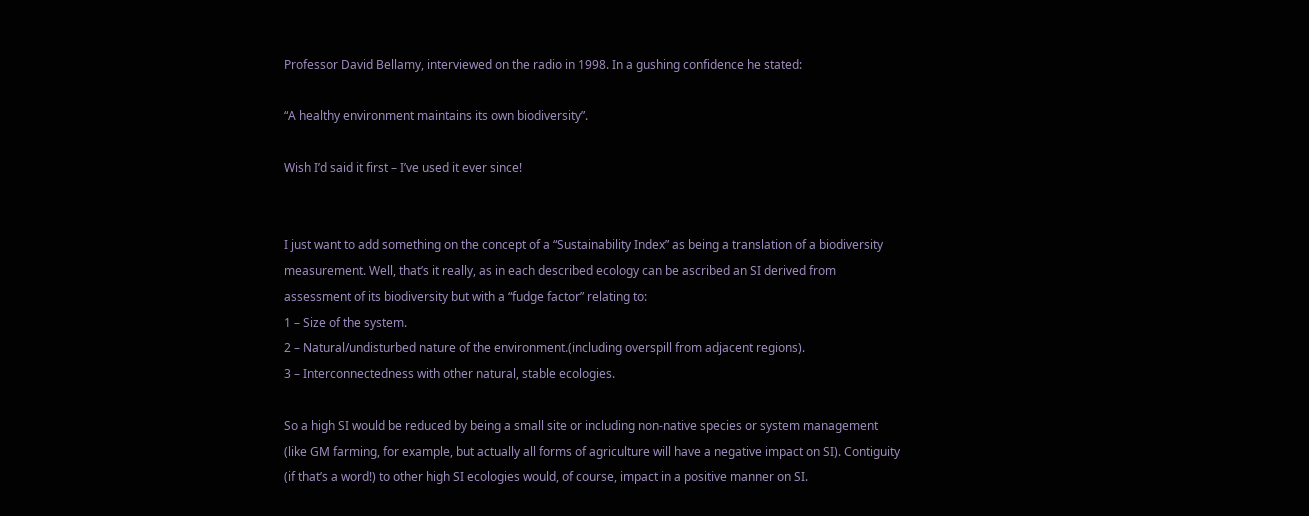Professor David Bellamy, interviewed on the radio in 1998. In a gushing confidence he stated:

“A healthy environment maintains its own biodiversity”.

Wish I’d said it first – I’ve used it ever since!


I just want to add something on the concept of a “Sustainability Index” as being a translation of a biodiversity measurement. Well, that’s it really, as in each described ecology can be ascribed an SI derived from assessment of its biodiversity but with a “fudge factor” relating to:
1 – Size of the system.
2 – Natural/undisturbed nature of the environment.(including overspill from adjacent regions).
3 – Interconnectedness with other natural, stable ecologies.

So a high SI would be reduced by being a small site or including non-native species or system management (like GM farming, for example, but actually all forms of agriculture will have a negative impact on SI). Contiguity (if that’s a word!) to other high SI ecologies would, of course, impact in a positive manner on SI.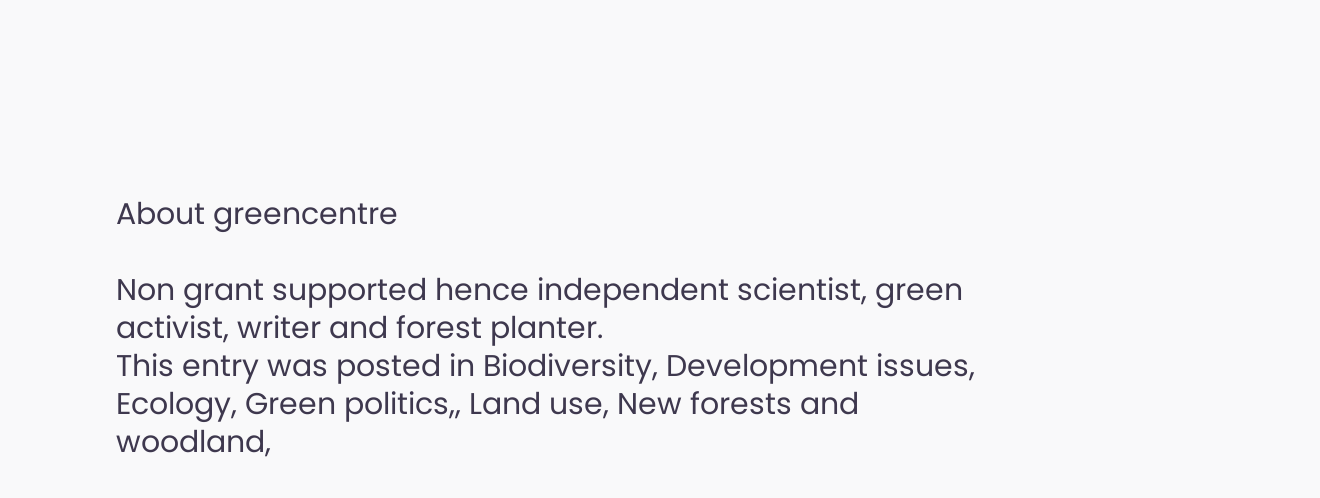About greencentre

Non grant supported hence independent scientist, green activist, writer and forest planter.
This entry was posted in Biodiversity, Development issues, Ecology, Green politics,, Land use, New forests and woodland,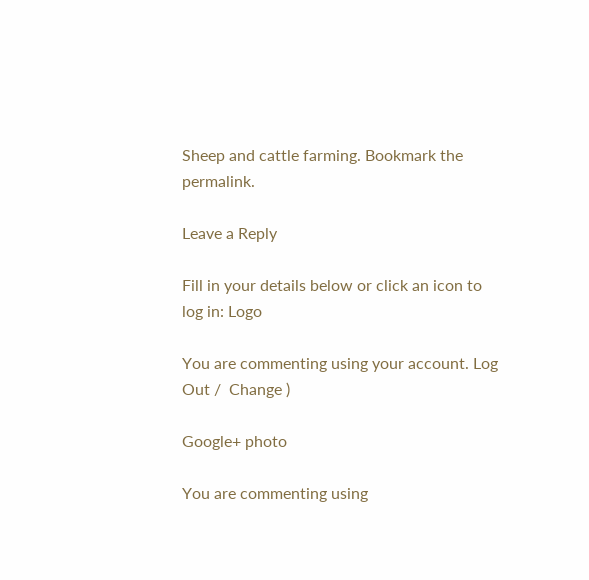Sheep and cattle farming. Bookmark the permalink.

Leave a Reply

Fill in your details below or click an icon to log in: Logo

You are commenting using your account. Log Out /  Change )

Google+ photo

You are commenting using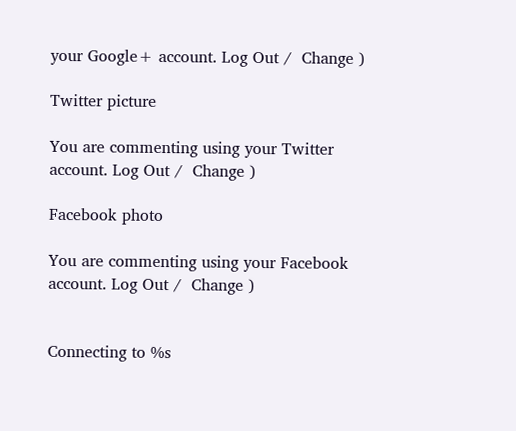your Google+ account. Log Out /  Change )

Twitter picture

You are commenting using your Twitter account. Log Out /  Change )

Facebook photo

You are commenting using your Facebook account. Log Out /  Change )


Connecting to %s